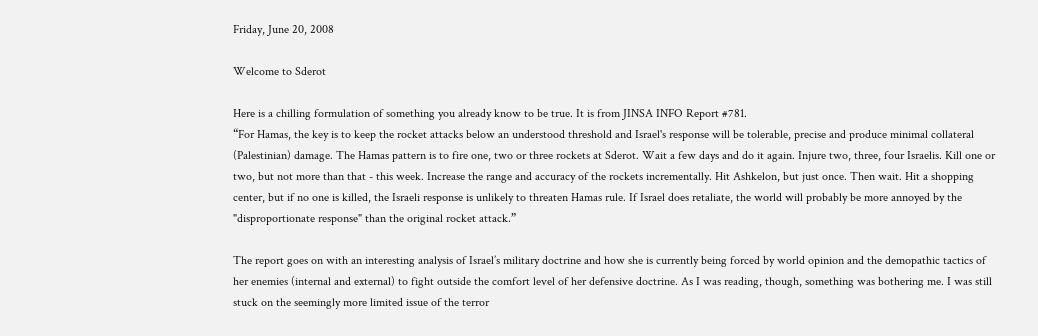Friday, June 20, 2008

Welcome to Sderot

Here is a chilling formulation of something you already know to be true. It is from JINSA INFO Report #781.
“For Hamas, the key is to keep the rocket attacks below an understood threshold and Israel's response will be tolerable, precise and produce minimal collateral (Palestinian) damage. The Hamas pattern is to fire one, two or three rockets at Sderot. Wait a few days and do it again. Injure two, three, four Israelis. Kill one or two, but not more than that - this week. Increase the range and accuracy of the rockets incrementally. Hit Ashkelon, but just once. Then wait. Hit a shopping center, but if no one is killed, the Israeli response is unlikely to threaten Hamas rule. If Israel does retaliate, the world will probably be more annoyed by the "disproportionate response" than the original rocket attack.”

The report goes on with an interesting analysis of Israel’s military doctrine and how she is currently being forced by world opinion and the demopathic tactics of her enemies (internal and external) to fight outside the comfort level of her defensive doctrine. As I was reading, though, something was bothering me. I was still stuck on the seemingly more limited issue of the terror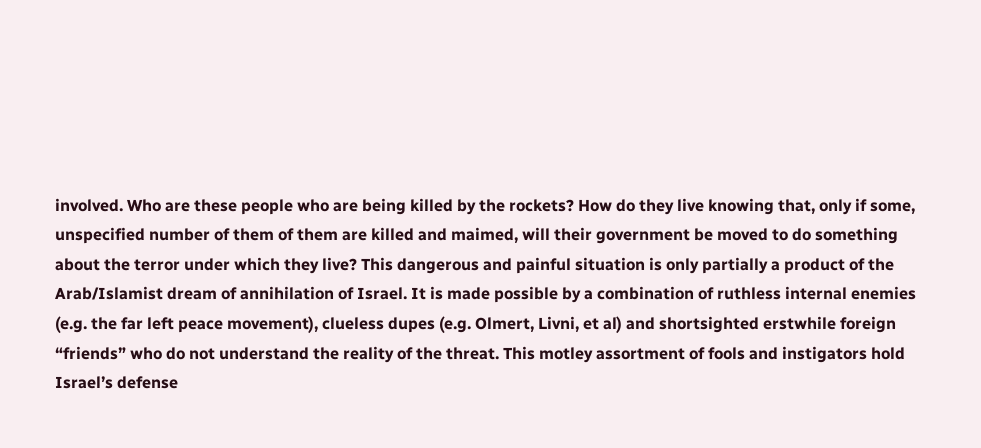involved. Who are these people who are being killed by the rockets? How do they live knowing that, only if some, unspecified number of them of them are killed and maimed, will their government be moved to do something about the terror under which they live? This dangerous and painful situation is only partially a product of the Arab/Islamist dream of annihilation of Israel. It is made possible by a combination of ruthless internal enemies (e.g. the far left peace movement), clueless dupes (e.g. Olmert, Livni, et al) and shortsighted erstwhile foreign “friends” who do not understand the reality of the threat. This motley assortment of fools and instigators hold Israel’s defense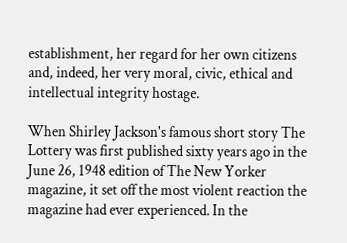establishment, her regard for her own citizens and, indeed, her very moral, civic, ethical and intellectual integrity hostage.

When Shirley Jackson's famous short story The Lottery was first published sixty years ago in the June 26, 1948 edition of The New Yorker magazine, it set off the most violent reaction the magazine had ever experienced. In the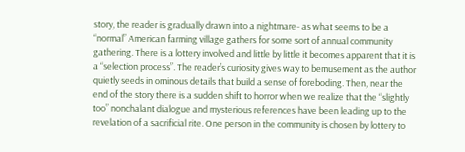story, the reader is gradually drawn into a nightmare- as what seems to be a “normal” American farming village gathers for some sort of annual community gathering. There is a lottery involved and little by little it becomes apparent that it is a “selection process”. The reader’s curiosity gives way to bemusement as the author quietly seeds in ominous details that build a sense of foreboding. Then, near the end of the story there is a sudden shift to horror when we realize that the “slightly too” nonchalant dialogue and mysterious references have been leading up to the revelation of a sacrificial rite. One person in the community is chosen by lottery to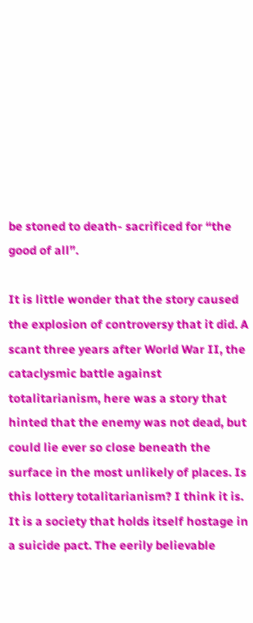be stoned to death- sacrificed for “the good of all”.

It is little wonder that the story caused the explosion of controversy that it did. A scant three years after World War II, the cataclysmic battle against totalitarianism, here was a story that hinted that the enemy was not dead, but could lie ever so close beneath the surface in the most unlikely of places. Is this lottery totalitarianism? I think it is. It is a society that holds itself hostage in a suicide pact. The eerily believable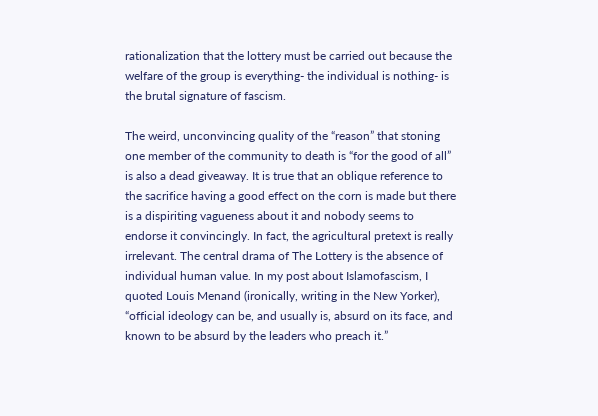rationalization that the lottery must be carried out because the welfare of the group is everything- the individual is nothing- is the brutal signature of fascism.

The weird, unconvincing quality of the “reason” that stoning one member of the community to death is “for the good of all” is also a dead giveaway. It is true that an oblique reference to the sacrifice having a good effect on the corn is made but there is a dispiriting vagueness about it and nobody seems to endorse it convincingly. In fact, the agricultural pretext is really irrelevant. The central drama of The Lottery is the absence of individual human value. In my post about Islamofascism, I quoted Louis Menand (ironically, writing in the New Yorker), “official ideology can be, and usually is, absurd on its face, and known to be absurd by the leaders who preach it.”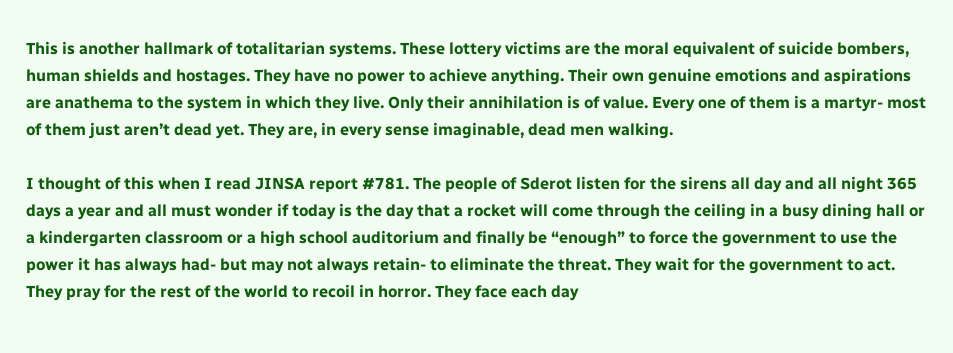This is another hallmark of totalitarian systems. These lottery victims are the moral equivalent of suicide bombers, human shields and hostages. They have no power to achieve anything. Their own genuine emotions and aspirations are anathema to the system in which they live. Only their annihilation is of value. Every one of them is a martyr- most of them just aren’t dead yet. They are, in every sense imaginable, dead men walking.

I thought of this when I read JINSA report #781. The people of Sderot listen for the sirens all day and all night 365 days a year and all must wonder if today is the day that a rocket will come through the ceiling in a busy dining hall or a kindergarten classroom or a high school auditorium and finally be “enough” to force the government to use the power it has always had- but may not always retain- to eliminate the threat. They wait for the government to act. They pray for the rest of the world to recoil in horror. They face each day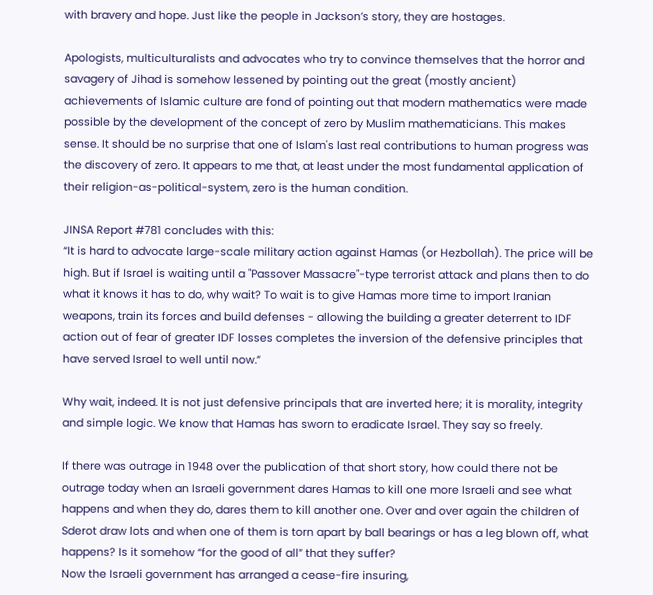with bravery and hope. Just like the people in Jackson’s story, they are hostages.

Apologists, multiculturalists and advocates who try to convince themselves that the horror and savagery of Jihad is somehow lessened by pointing out the great (mostly ancient) achievements of Islamic culture are fond of pointing out that modern mathematics were made possible by the development of the concept of zero by Muslim mathematicians. This makes sense. It should be no surprise that one of Islam's last real contributions to human progress was the discovery of zero. It appears to me that, at least under the most fundamental application of their religion-as-political-system, zero is the human condition.

JINSA Report #781 concludes with this:
“It is hard to advocate large-scale military action against Hamas (or Hezbollah). The price will be high. But if Israel is waiting until a "Passover Massacre"-type terrorist attack and plans then to do what it knows it has to do, why wait? To wait is to give Hamas more time to import Iranian weapons, train its forces and build defenses - allowing the building a greater deterrent to IDF action out of fear of greater IDF losses completes the inversion of the defensive principles that have served Israel to well until now.”

Why wait, indeed. It is not just defensive principals that are inverted here; it is morality, integrity and simple logic. We know that Hamas has sworn to eradicate Israel. They say so freely.

If there was outrage in 1948 over the publication of that short story, how could there not be outrage today when an Israeli government dares Hamas to kill one more Israeli and see what happens and when they do, dares them to kill another one. Over and over again the children of Sderot draw lots and when one of them is torn apart by ball bearings or has a leg blown off, what happens? Is it somehow “for the good of all” that they suffer?
Now the Israeli government has arranged a cease-fire insuring,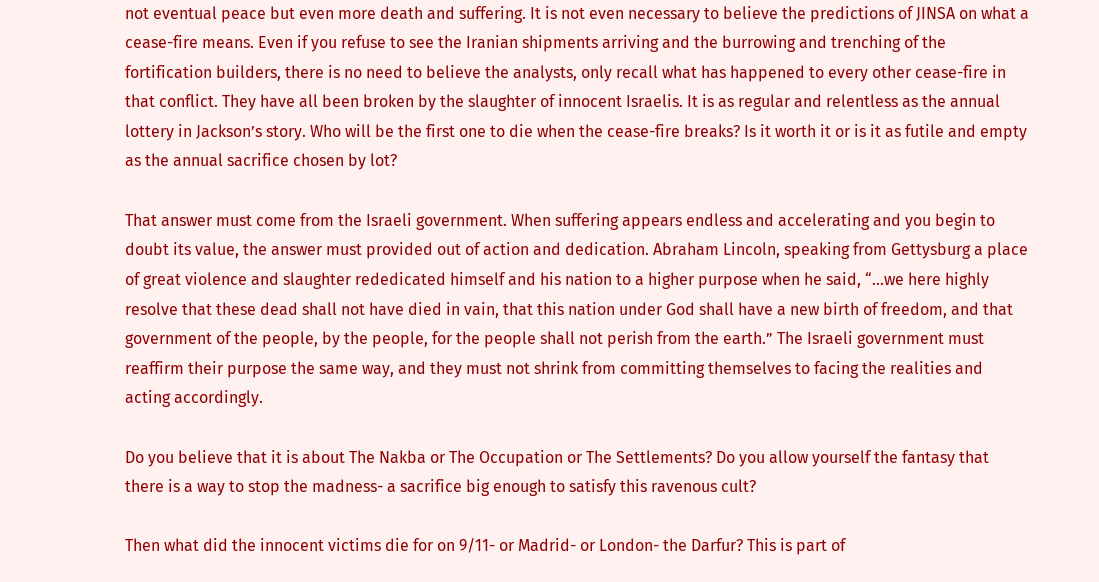not eventual peace but even more death and suffering. It is not even necessary to believe the predictions of JINSA on what a cease-fire means. Even if you refuse to see the Iranian shipments arriving and the burrowing and trenching of the fortification builders, there is no need to believe the analysts, only recall what has happened to every other cease-fire in that conflict. They have all been broken by the slaughter of innocent Israelis. It is as regular and relentless as the annual lottery in Jackson’s story. Who will be the first one to die when the cease-fire breaks? Is it worth it or is it as futile and empty as the annual sacrifice chosen by lot?

That answer must come from the Israeli government. When suffering appears endless and accelerating and you begin to doubt its value, the answer must provided out of action and dedication. Abraham Lincoln, speaking from Gettysburg a place of great violence and slaughter rededicated himself and his nation to a higher purpose when he said, “…we here highly resolve that these dead shall not have died in vain, that this nation under God shall have a new birth of freedom, and that government of the people, by the people, for the people shall not perish from the earth.” The Israeli government must reaffirm their purpose the same way, and they must not shrink from committing themselves to facing the realities and acting accordingly.

Do you believe that it is about The Nakba or The Occupation or The Settlements? Do you allow yourself the fantasy that there is a way to stop the madness- a sacrifice big enough to satisfy this ravenous cult?

Then what did the innocent victims die for on 9/11- or Madrid- or London- the Darfur? This is part of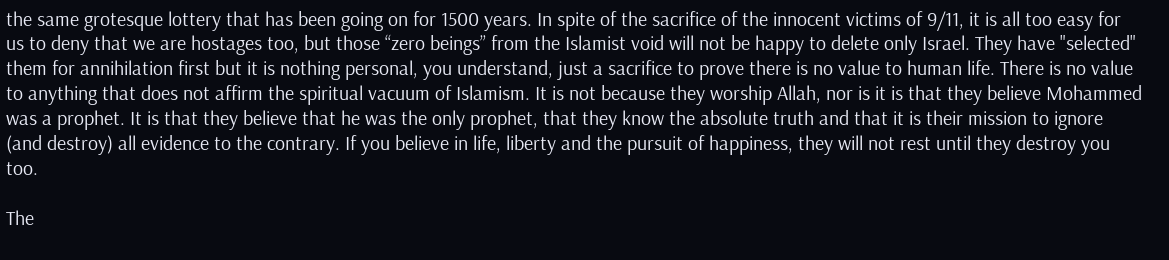the same grotesque lottery that has been going on for 1500 years. In spite of the sacrifice of the innocent victims of 9/11, it is all too easy for us to deny that we are hostages too, but those “zero beings” from the Islamist void will not be happy to delete only Israel. They have "selected" them for annihilation first but it is nothing personal, you understand, just a sacrifice to prove there is no value to human life. There is no value to anything that does not affirm the spiritual vacuum of Islamism. It is not because they worship Allah, nor is it is that they believe Mohammed was a prophet. It is that they believe that he was the only prophet, that they know the absolute truth and that it is their mission to ignore (and destroy) all evidence to the contrary. If you believe in life, liberty and the pursuit of happiness, they will not rest until they destroy you too.

The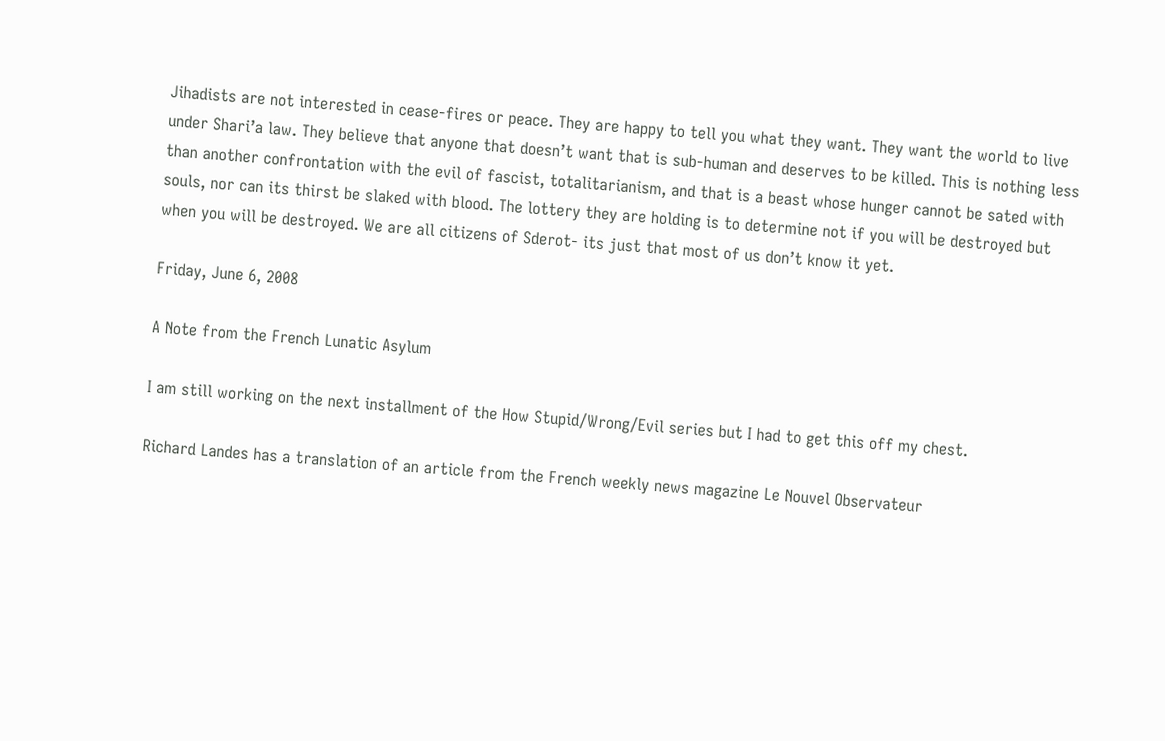Jihadists are not interested in cease-fires or peace. They are happy to tell you what they want. They want the world to live under Shari’a law. They believe that anyone that doesn’t want that is sub-human and deserves to be killed. This is nothing less than another confrontation with the evil of fascist, totalitarianism, and that is a beast whose hunger cannot be sated with souls, nor can its thirst be slaked with blood. The lottery they are holding is to determine not if you will be destroyed but when you will be destroyed. We are all citizens of Sderot- its just that most of us don’t know it yet.

Friday, June 6, 2008

A Note from the French Lunatic Asylum

I am still working on the next installment of the How Stupid/Wrong/Evil series but I had to get this off my chest.

Richard Landes has a translation of an article from the French weekly news magazine Le Nouvel Observateur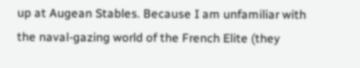up at Augean Stables. Because I am unfamiliar with the naval-gazing world of the French Elite (they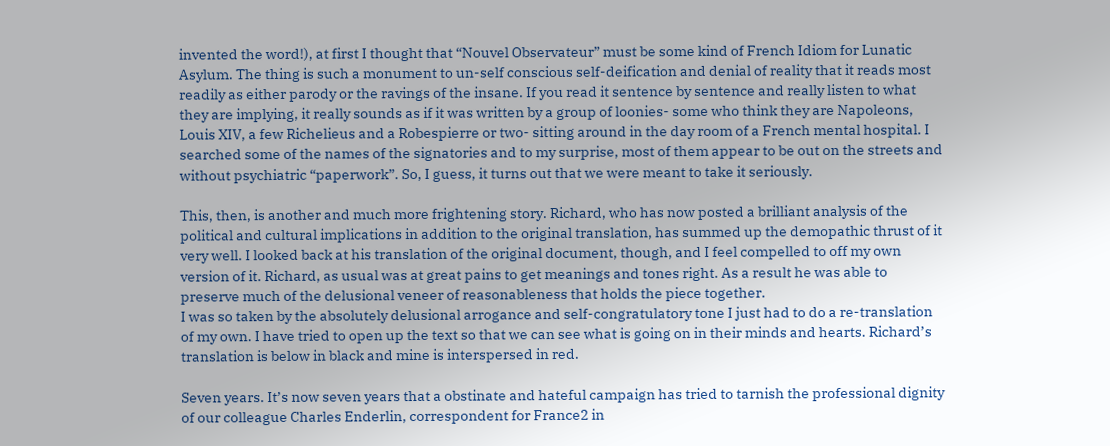invented the word!), at first I thought that “Nouvel Observateur” must be some kind of French Idiom for Lunatic Asylum. The thing is such a monument to un-self conscious self-deification and denial of reality that it reads most readily as either parody or the ravings of the insane. If you read it sentence by sentence and really listen to what they are implying, it really sounds as if it was written by a group of loonies- some who think they are Napoleons, Louis XIV, a few Richelieus and a Robespierre or two- sitting around in the day room of a French mental hospital. I searched some of the names of the signatories and to my surprise, most of them appear to be out on the streets and without psychiatric “paperwork”. So, I guess, it turns out that we were meant to take it seriously.

This, then, is another and much more frightening story. Richard, who has now posted a brilliant analysis of the political and cultural implications in addition to the original translation, has summed up the demopathic thrust of it very well. I looked back at his translation of the original document, though, and I feel compelled to off my own version of it. Richard, as usual was at great pains to get meanings and tones right. As a result he was able to preserve much of the delusional veneer of reasonableness that holds the piece together.
I was so taken by the absolutely delusional arrogance and self-congratulatory tone I just had to do a re-translation of my own. I have tried to open up the text so that we can see what is going on in their minds and hearts. Richard’s translation is below in black and mine is interspersed in red.

Seven years. It’s now seven years that a obstinate and hateful campaign has tried to tarnish the professional dignity of our colleague Charles Enderlin, correspondent for France2 in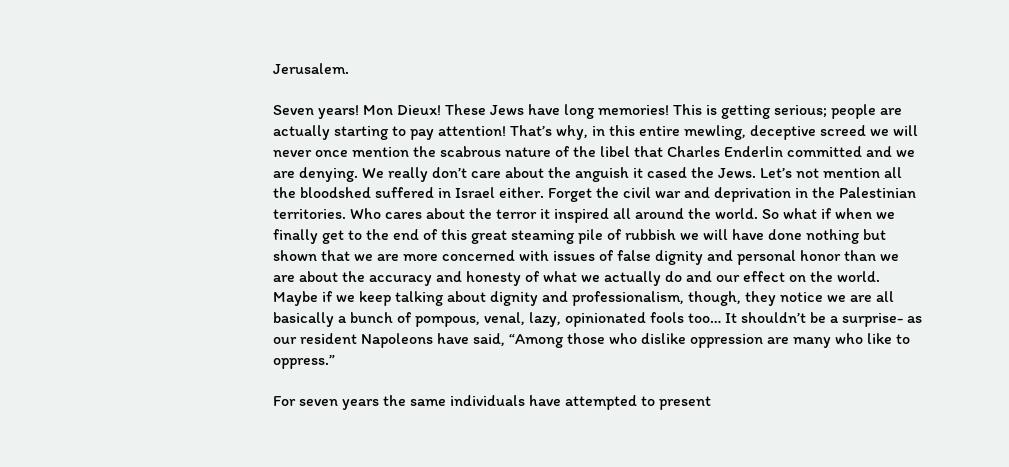Jerusalem.

Seven years! Mon Dieux! These Jews have long memories! This is getting serious; people are actually starting to pay attention! That’s why, in this entire mewling, deceptive screed we will never once mention the scabrous nature of the libel that Charles Enderlin committed and we are denying. We really don’t care about the anguish it cased the Jews. Let’s not mention all the bloodshed suffered in Israel either. Forget the civil war and deprivation in the Palestinian territories. Who cares about the terror it inspired all around the world. So what if when we finally get to the end of this great steaming pile of rubbish we will have done nothing but shown that we are more concerned with issues of false dignity and personal honor than we are about the accuracy and honesty of what we actually do and our effect on the world. Maybe if we keep talking about dignity and professionalism, though, they notice we are all basically a bunch of pompous, venal, lazy, opinionated fools too… It shouldn’t be a surprise- as our resident Napoleons have said, “Among those who dislike oppression are many who like to oppress.”

For seven years the same individuals have attempted to present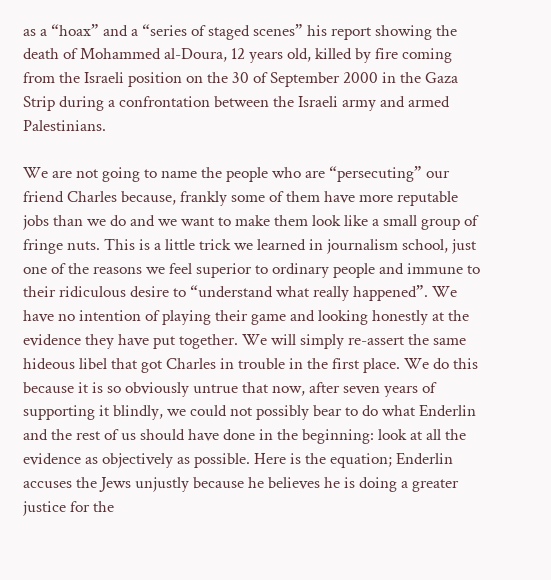as a “hoax” and a “series of staged scenes” his report showing the death of Mohammed al-Doura, 12 years old, killed by fire coming from the Israeli position on the 30 of September 2000 in the Gaza Strip during a confrontation between the Israeli army and armed Palestinians.

We are not going to name the people who are “persecuting” our friend Charles because, frankly some of them have more reputable jobs than we do and we want to make them look like a small group of fringe nuts. This is a little trick we learned in journalism school, just one of the reasons we feel superior to ordinary people and immune to their ridiculous desire to “understand what really happened”. We have no intention of playing their game and looking honestly at the evidence they have put together. We will simply re-assert the same hideous libel that got Charles in trouble in the first place. We do this because it is so obviously untrue that now, after seven years of supporting it blindly, we could not possibly bear to do what Enderlin and the rest of us should have done in the beginning: look at all the evidence as objectively as possible. Here is the equation; Enderlin accuses the Jews unjustly because he believes he is doing a greater justice for the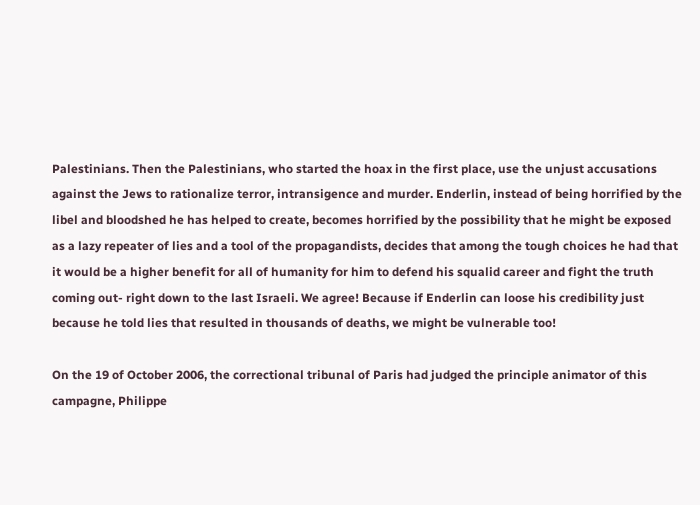Palestinians. Then the Palestinians, who started the hoax in the first place, use the unjust accusations against the Jews to rationalize terror, intransigence and murder. Enderlin, instead of being horrified by the libel and bloodshed he has helped to create, becomes horrified by the possibility that he might be exposed as a lazy repeater of lies and a tool of the propagandists, decides that among the tough choices he had that it would be a higher benefit for all of humanity for him to defend his squalid career and fight the truth coming out- right down to the last Israeli. We agree! Because if Enderlin can loose his credibility just because he told lies that resulted in thousands of deaths, we might be vulnerable too!

On the 19 of October 2006, the correctional tribunal of Paris had judged the principle animator of this campagne, Philippe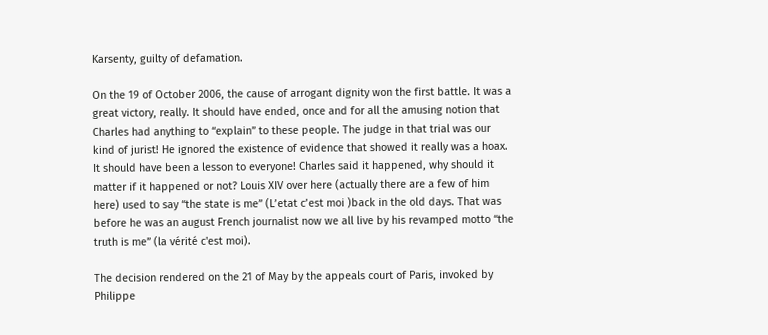Karsenty, guilty of defamation.

On the 19 of October 2006, the cause of arrogant dignity won the first battle. It was a great victory, really. It should have ended, once and for all the amusing notion that Charles had anything to “explain” to these people. The judge in that trial was our kind of jurist! He ignored the existence of evidence that showed it really was a hoax. It should have been a lesson to everyone! Charles said it happened, why should it matter if it happened or not? Louis XIV over here (actually there are a few of him here) used to say “the state is me” (L’etat c’est moi )back in the old days. That was before he was an august French journalist now we all live by his revamped motto “the truth is me” (la vérité c'est moi).

The decision rendered on the 21 of May by the appeals court of Paris, invoked by Philippe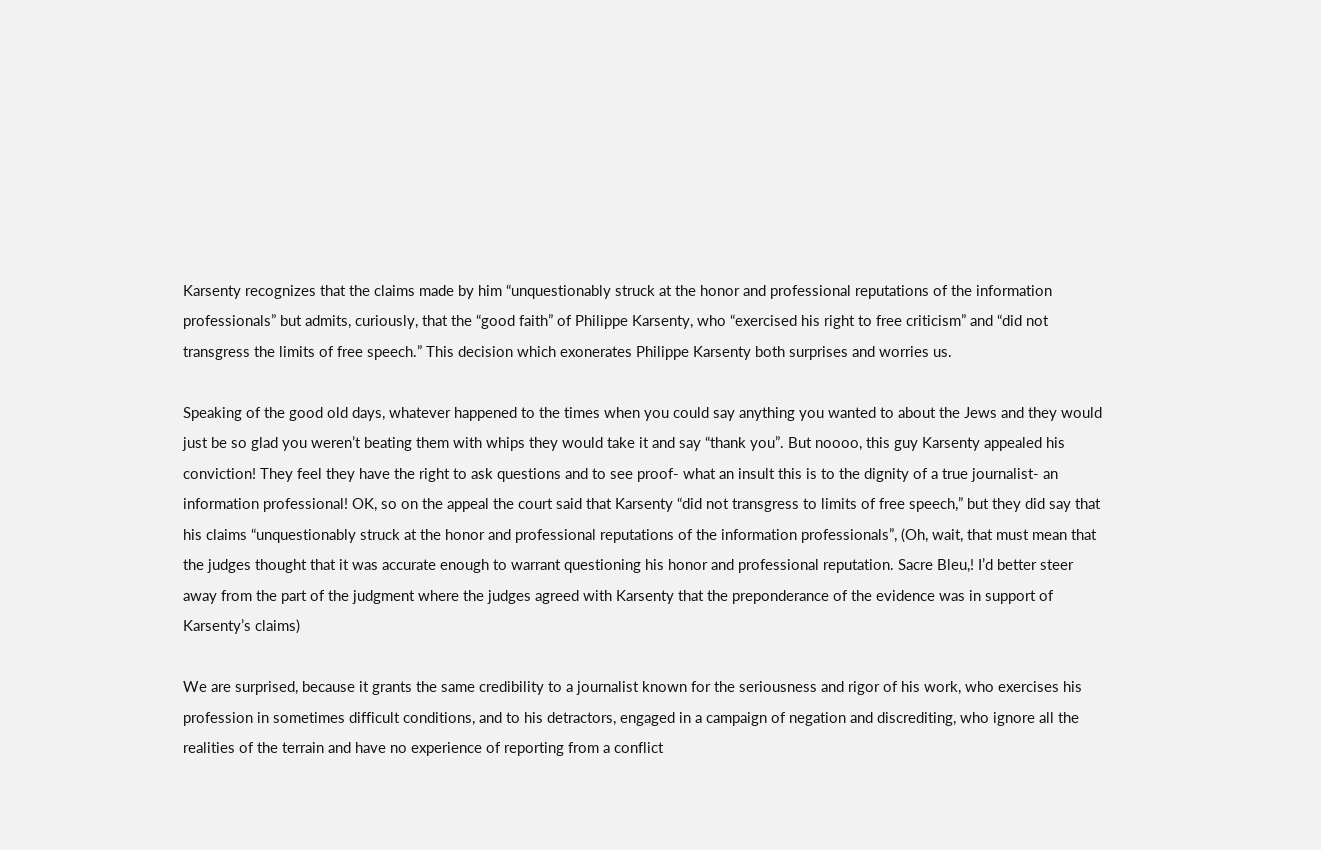Karsenty recognizes that the claims made by him “unquestionably struck at the honor and professional reputations of the information professionals” but admits, curiously, that the “good faith” of Philippe Karsenty, who “exercised his right to free criticism” and “did not transgress the limits of free speech.” This decision which exonerates Philippe Karsenty both surprises and worries us.

Speaking of the good old days, whatever happened to the times when you could say anything you wanted to about the Jews and they would just be so glad you weren’t beating them with whips they would take it and say “thank you”. But noooo, this guy Karsenty appealed his conviction! They feel they have the right to ask questions and to see proof- what an insult this is to the dignity of a true journalist- an information professional! OK, so on the appeal the court said that Karsenty “did not transgress to limits of free speech,” but they did say that his claims “unquestionably struck at the honor and professional reputations of the information professionals”, (Oh, wait, that must mean that the judges thought that it was accurate enough to warrant questioning his honor and professional reputation. Sacre Bleu,! I’d better steer away from the part of the judgment where the judges agreed with Karsenty that the preponderance of the evidence was in support of Karsenty’s claims)

We are surprised, because it grants the same credibility to a journalist known for the seriousness and rigor of his work, who exercises his profession in sometimes difficult conditions, and to his detractors, engaged in a campaign of negation and discrediting, who ignore all the realities of the terrain and have no experience of reporting from a conflict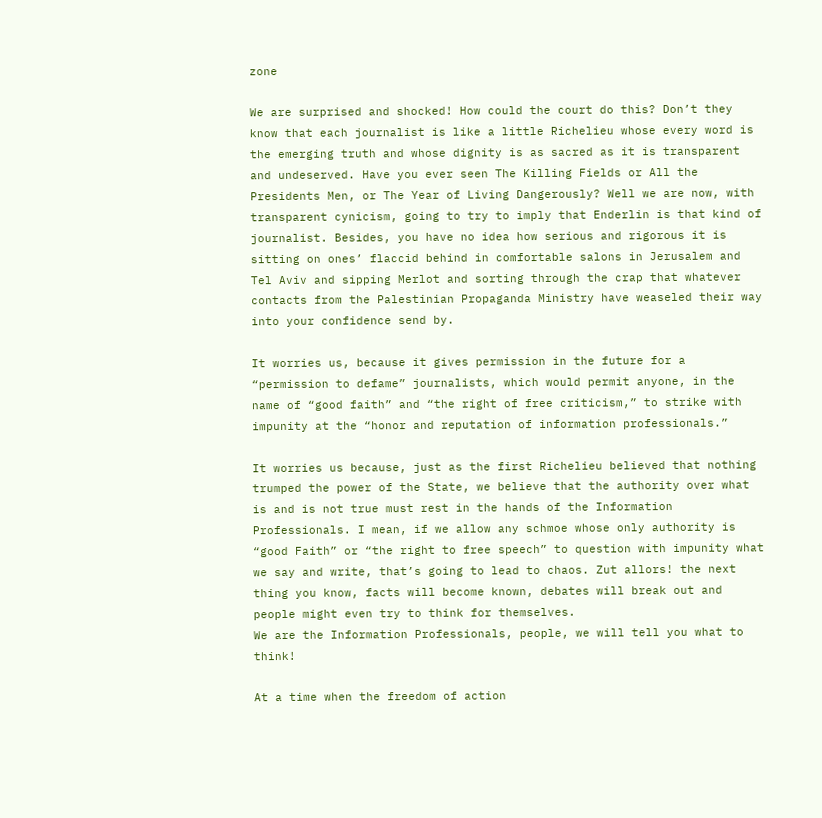zone

We are surprised and shocked! How could the court do this? Don’t they know that each journalist is like a little Richelieu whose every word is the emerging truth and whose dignity is as sacred as it is transparent and undeserved. Have you ever seen The Killing Fields or All the Presidents Men, or The Year of Living Dangerously? Well we are now, with transparent cynicism, going to try to imply that Enderlin is that kind of journalist. Besides, you have no idea how serious and rigorous it is sitting on ones’ flaccid behind in comfortable salons in Jerusalem and Tel Aviv and sipping Merlot and sorting through the crap that whatever contacts from the Palestinian Propaganda Ministry have weaseled their way into your confidence send by.

It worries us, because it gives permission in the future for a “permission to defame” journalists, which would permit anyone, in the name of “good faith” and “the right of free criticism,” to strike with impunity at the “honor and reputation of information professionals.”

It worries us because, just as the first Richelieu believed that nothing trumped the power of the State, we believe that the authority over what is and is not true must rest in the hands of the Information Professionals. I mean, if we allow any schmoe whose only authority is “good Faith” or “the right to free speech” to question with impunity what we say and write, that’s going to lead to chaos. Zut allors! the next thing you know, facts will become known, debates will break out and people might even try to think for themselves.
We are the Information Professionals, people, we will tell you what to think!

At a time when the freedom of action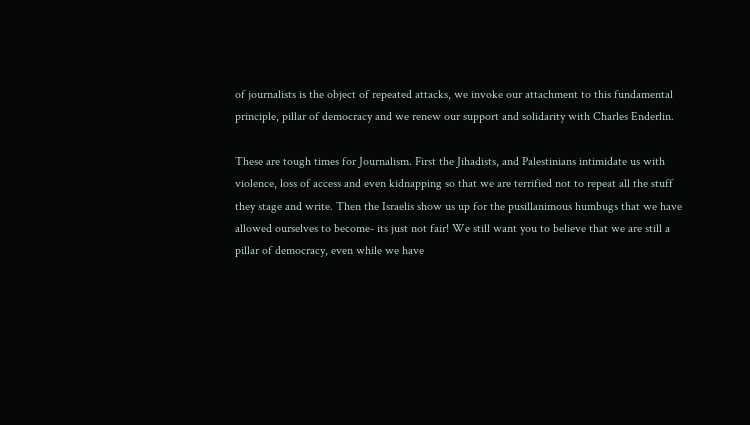of journalists is the object of repeated attacks, we invoke our attachment to this fundamental principle, pillar of democracy and we renew our support and solidarity with Charles Enderlin.

These are tough times for Journalism. First the Jihadists, and Palestinians intimidate us with violence, loss of access and even kidnapping so that we are terrified not to repeat all the stuff they stage and write. Then the Israelis show us up for the pusillanimous humbugs that we have allowed ourselves to become- its just not fair! We still want you to believe that we are still a pillar of democracy, even while we have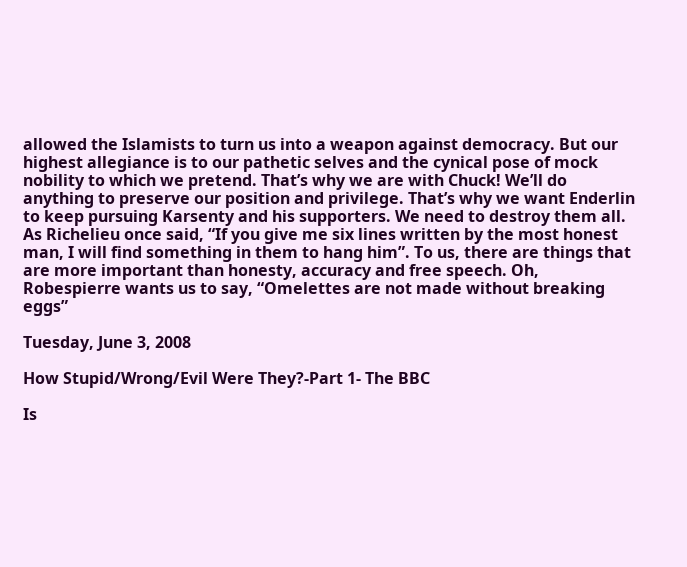allowed the Islamists to turn us into a weapon against democracy. But our highest allegiance is to our pathetic selves and the cynical pose of mock nobility to which we pretend. That’s why we are with Chuck! We’ll do anything to preserve our position and privilege. That’s why we want Enderlin to keep pursuing Karsenty and his supporters. We need to destroy them all. As Richelieu once said, “If you give me six lines written by the most honest man, I will find something in them to hang him”. To us, there are things that are more important than honesty, accuracy and free speech. Oh, Robespierre wants us to say, “Omelettes are not made without breaking eggs”

Tuesday, June 3, 2008

How Stupid/Wrong/Evil Were They?-Part 1- The BBC

Is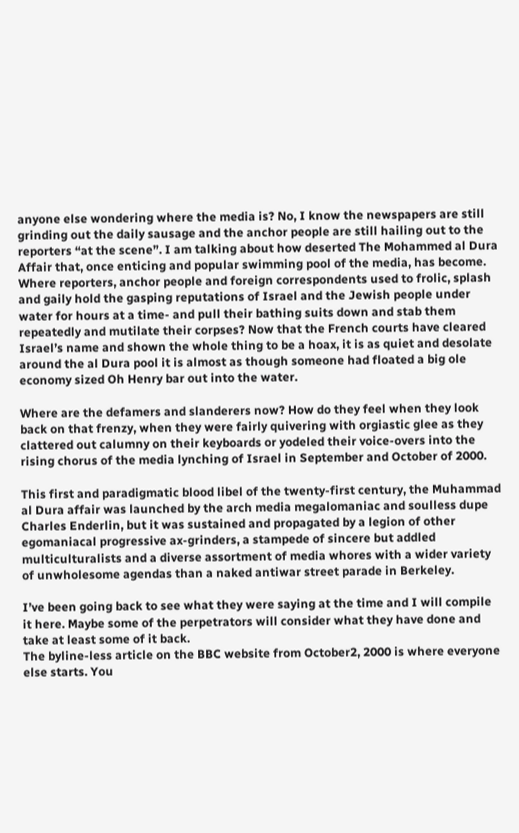anyone else wondering where the media is? No, I know the newspapers are still grinding out the daily sausage and the anchor people are still hailing out to the reporters “at the scene”. I am talking about how deserted The Mohammed al Dura Affair that, once enticing and popular swimming pool of the media, has become. Where reporters, anchor people and foreign correspondents used to frolic, splash and gaily hold the gasping reputations of Israel and the Jewish people under water for hours at a time- and pull their bathing suits down and stab them repeatedly and mutilate their corpses? Now that the French courts have cleared Israel’s name and shown the whole thing to be a hoax, it is as quiet and desolate around the al Dura pool it is almost as though someone had floated a big ole economy sized Oh Henry bar out into the water.

Where are the defamers and slanderers now? How do they feel when they look back on that frenzy, when they were fairly quivering with orgiastic glee as they clattered out calumny on their keyboards or yodeled their voice-overs into the rising chorus of the media lynching of Israel in September and October of 2000.

This first and paradigmatic blood libel of the twenty-first century, the Muhammad al Dura affair was launched by the arch media megalomaniac and soulless dupe Charles Enderlin, but it was sustained and propagated by a legion of other egomaniacal progressive ax-grinders, a stampede of sincere but addled multiculturalists and a diverse assortment of media whores with a wider variety of unwholesome agendas than a naked antiwar street parade in Berkeley.

I’ve been going back to see what they were saying at the time and I will compile it here. Maybe some of the perpetrators will consider what they have done and take at least some of it back.
The byline-less article on the BBC website from October2, 2000 is where everyone else starts. You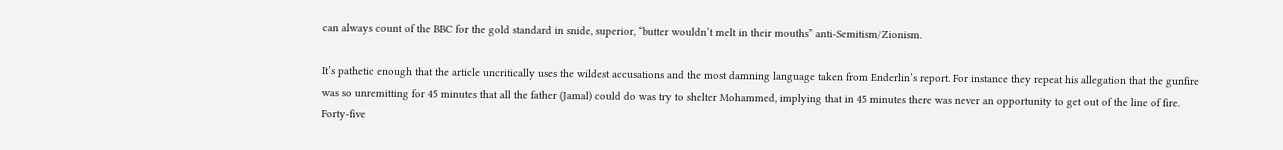can always count of the BBC for the gold standard in snide, superior, “butter wouldn’t melt in their mouths” anti-Semitism/Zionism.

It’s pathetic enough that the article uncritically uses the wildest accusations and the most damning language taken from Enderlin’s report. For instance they repeat his allegation that the gunfire was so unremitting for 45 minutes that all the father (Jamal) could do was try to shelter Mohammed, implying that in 45 minutes there was never an opportunity to get out of the line of fire. Forty-five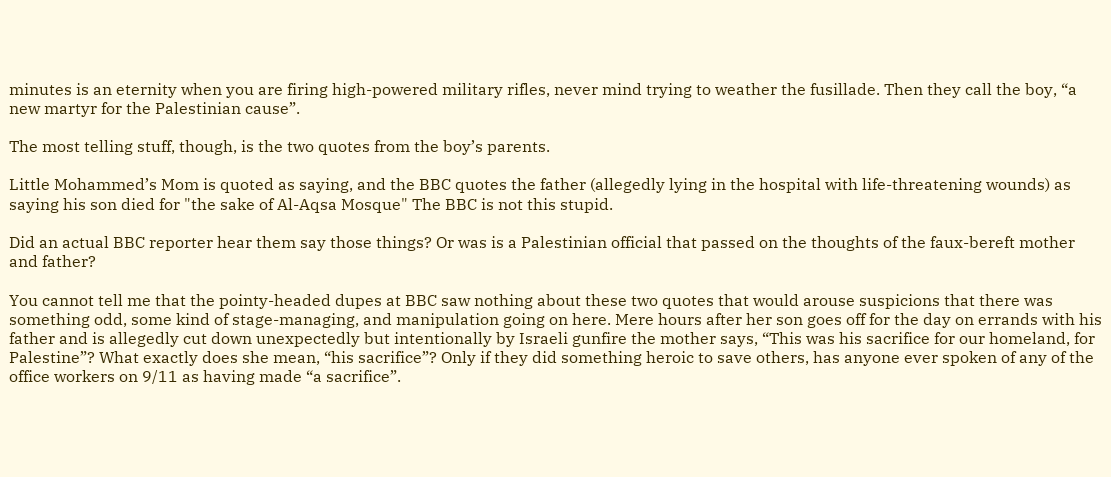minutes is an eternity when you are firing high-powered military rifles, never mind trying to weather the fusillade. Then they call the boy, “a new martyr for the Palestinian cause”.

The most telling stuff, though, is the two quotes from the boy’s parents.

Little Mohammed’s Mom is quoted as saying, and the BBC quotes the father (allegedly lying in the hospital with life-threatening wounds) as saying his son died for "the sake of Al-Aqsa Mosque" The BBC is not this stupid.

Did an actual BBC reporter hear them say those things? Or was is a Palestinian official that passed on the thoughts of the faux-bereft mother and father?

You cannot tell me that the pointy-headed dupes at BBC saw nothing about these two quotes that would arouse suspicions that there was something odd, some kind of stage-managing, and manipulation going on here. Mere hours after her son goes off for the day on errands with his father and is allegedly cut down unexpectedly but intentionally by Israeli gunfire the mother says, “This was his sacrifice for our homeland, for Palestine”? What exactly does she mean, “his sacrifice”? Only if they did something heroic to save others, has anyone ever spoken of any of the office workers on 9/11 as having made “a sacrifice”.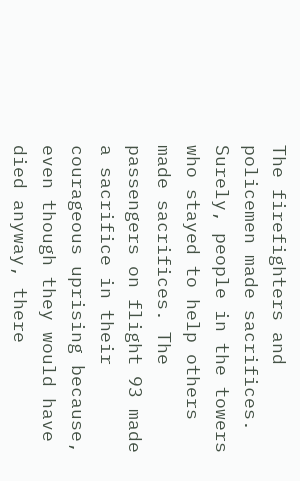The firefighters and policemen made sacrifices. Surely, people in the towers who stayed to help others made sacrifices. The passengers on flight 93 made a sacrifice in their courageous uprising because, even though they would have died anyway, there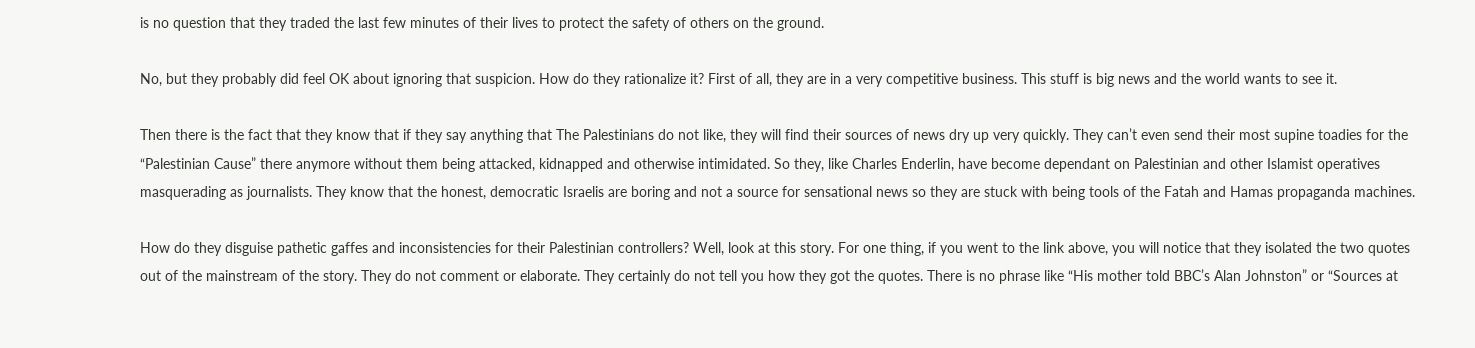is no question that they traded the last few minutes of their lives to protect the safety of others on the ground.

No, but they probably did feel OK about ignoring that suspicion. How do they rationalize it? First of all, they are in a very competitive business. This stuff is big news and the world wants to see it.

Then there is the fact that they know that if they say anything that The Palestinians do not like, they will find their sources of news dry up very quickly. They can’t even send their most supine toadies for the “Palestinian Cause” there anymore without them being attacked, kidnapped and otherwise intimidated. So they, like Charles Enderlin, have become dependant on Palestinian and other Islamist operatives masquerading as journalists. They know that the honest, democratic Israelis are boring and not a source for sensational news so they are stuck with being tools of the Fatah and Hamas propaganda machines.

How do they disguise pathetic gaffes and inconsistencies for their Palestinian controllers? Well, look at this story. For one thing, if you went to the link above, you will notice that they isolated the two quotes out of the mainstream of the story. They do not comment or elaborate. They certainly do not tell you how they got the quotes. There is no phrase like “His mother told BBC’s Alan Johnston” or “Sources at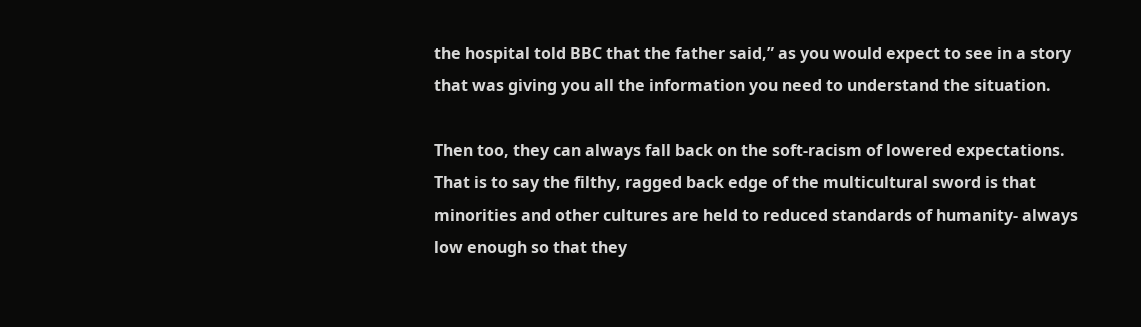the hospital told BBC that the father said,” as you would expect to see in a story that was giving you all the information you need to understand the situation.

Then too, they can always fall back on the soft-racism of lowered expectations. That is to say the filthy, ragged back edge of the multicultural sword is that minorities and other cultures are held to reduced standards of humanity- always low enough so that they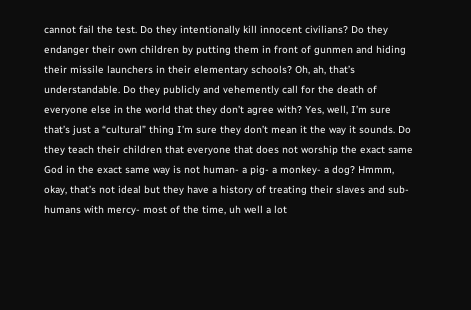cannot fail the test. Do they intentionally kill innocent civilians? Do they endanger their own children by putting them in front of gunmen and hiding their missile launchers in their elementary schools? Oh, ah, that’s understandable. Do they publicly and vehemently call for the death of everyone else in the world that they don’t agree with? Yes, well, I’m sure that’s just a “cultural” thing I’m sure they don’t mean it the way it sounds. Do they teach their children that everyone that does not worship the exact same God in the exact same way is not human- a pig- a monkey- a dog? Hmmm, okay, that’s not ideal but they have a history of treating their slaves and sub-humans with mercy- most of the time, uh well a lot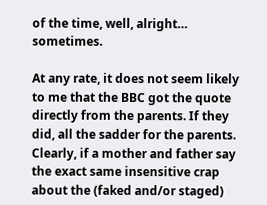of the time, well, alright… sometimes.

At any rate, it does not seem likely to me that the BBC got the quote directly from the parents. If they did, all the sadder for the parents. Clearly, if a mother and father say the exact same insensitive crap about the (faked and/or staged)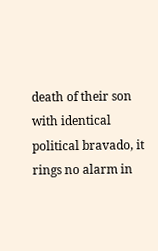death of their son with identical political bravado, it rings no alarm in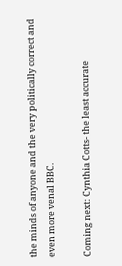the minds of anyone and the very politically correct and even more venal BBC.

Coming next: Cynthia Cotts- the least accurate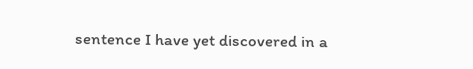sentence I have yet discovered in a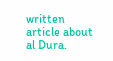written article about al Dura.